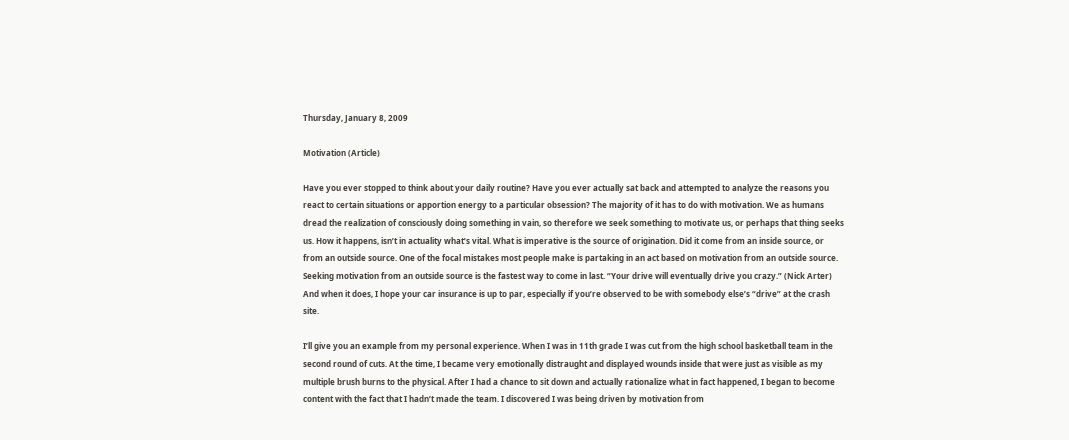Thursday, January 8, 2009

Motivation (Article)

Have you ever stopped to think about your daily routine? Have you ever actually sat back and attempted to analyze the reasons you react to certain situations or apportion energy to a particular obsession? The majority of it has to do with motivation. We as humans dread the realization of consciously doing something in vain, so therefore we seek something to motivate us, or perhaps that thing seeks us. How it happens, isn’t in actuality what’s vital. What is imperative is the source of origination. Did it come from an inside source, or from an outside source. One of the focal mistakes most people make is partaking in an act based on motivation from an outside source. Seeking motivation from an outside source is the fastest way to come in last. “Your drive will eventually drive you crazy.” (Nick Arter) And when it does, I hope your car insurance is up to par, especially if you’re observed to be with somebody else’s “drive” at the crash site.

I’ll give you an example from my personal experience. When I was in 11th grade I was cut from the high school basketball team in the second round of cuts. At the time, I became very emotionally distraught and displayed wounds inside that were just as visible as my multiple brush burns to the physical. After I had a chance to sit down and actually rationalize what in fact happened, I began to become content with the fact that I hadn’t made the team. I discovered I was being driven by motivation from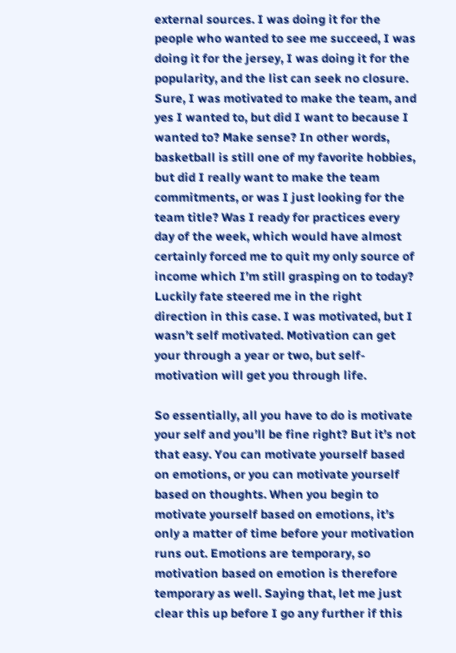external sources. I was doing it for the people who wanted to see me succeed, I was doing it for the jersey, I was doing it for the popularity, and the list can seek no closure. Sure, I was motivated to make the team, and yes I wanted to, but did I want to because I wanted to? Make sense? In other words, basketball is still one of my favorite hobbies, but did I really want to make the team commitments, or was I just looking for the team title? Was I ready for practices every day of the week, which would have almost certainly forced me to quit my only source of income which I’m still grasping on to today? Luckily fate steered me in the right direction in this case. I was motivated, but I wasn’t self motivated. Motivation can get your through a year or two, but self-motivation will get you through life.

So essentially, all you have to do is motivate your self and you’ll be fine right? But it’s not that easy. You can motivate yourself based on emotions, or you can motivate yourself based on thoughts. When you begin to motivate yourself based on emotions, it’s only a matter of time before your motivation runs out. Emotions are temporary, so motivation based on emotion is therefore temporary as well. Saying that, let me just clear this up before I go any further if this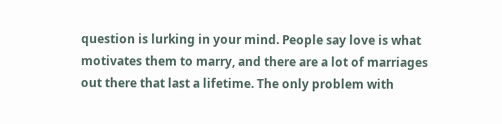question is lurking in your mind. People say love is what motivates them to marry, and there are a lot of marriages out there that last a lifetime. The only problem with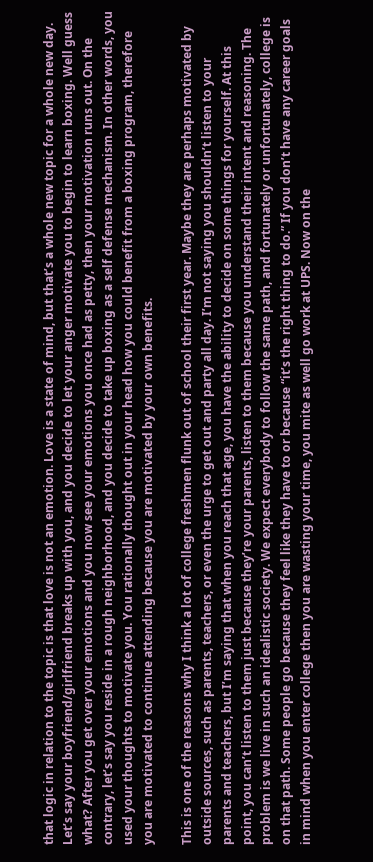that logic in relation to the topic is that love is not an emotion. Love is a state of mind, but that’s a whole new topic for a whole new day. Let’s say your boyfriend/girlfriend breaks up with you, and you decide to let your anger motivate you to begin to learn boxing. Well guess what? After you get over your emotions and you now see your emotions you once had as petty, then your motivation runs out. On the contrary, let’s say you reside in a rough neighborhood, and you decide to take up boxing as a self defense mechanism. In other words, you used your thoughts to motivate you. You rationally thought out in your head how you could benefit from a boxing program, therefore you are motivated to continue attending because you are motivated by your own benefits.

This is one of the reasons why I think a lot of college freshmen flunk out of school their first year. Maybe they are perhaps motivated by outside sources, such as parents, teachers, or even the urge to get out and party all day. I’m not saying you shouldn’t listen to your parents and teachers, but I’m saying that when you reach that age, you have the ability to decide on some things for yourself. At this point, you can’t listen to them just because they’re your parents, listen to them because you understand their intent and reasoning. The problem is we live in such an idealistic society. We expect everybody to follow the same path, and fortunately or unfortunately, college is on that path. Some people go because they feel like they have to or because “it’s the right thing to do.” If you don’t have any career goals in mind when you enter college then you are wasting your time, you mite as well go work at UPS. Now on the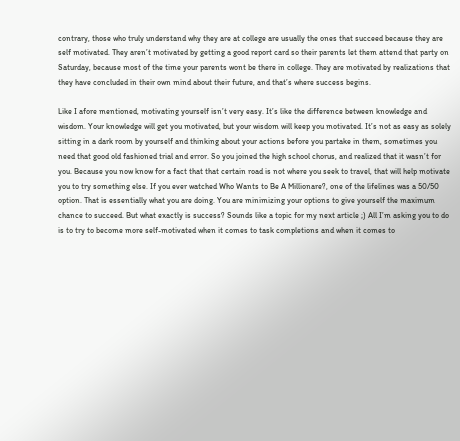contrary, those who truly understand why they are at college are usually the ones that succeed because they are self motivated. They aren’t motivated by getting a good report card so their parents let them attend that party on Saturday, because most of the time your parents wont be there in college. They are motivated by realizations that they have concluded in their own mind about their future, and that’s where success begins.

Like I afore mentioned, motivating yourself isn’t very easy. It’s like the difference between knowledge and wisdom. Your knowledge will get you motivated, but your wisdom will keep you motivated. It’s not as easy as solely sitting in a dark room by yourself and thinking about your actions before you partake in them, sometimes you need that good old fashioned trial and error. So you joined the high school chorus, and realized that it wasn’t for you. Because you now know for a fact that that certain road is not where you seek to travel, that will help motivate you to try something else. If you ever watched Who Wants to Be A Millionare?, one of the lifelines was a 50/50 option. That is essentially what you are doing. You are minimizing your options to give yourself the maximum chance to succeed. But what exactly is success? Sounds like a topic for my next article ;) All I’m asking you to do is to try to become more self-motivated when it comes to task completions and when it comes to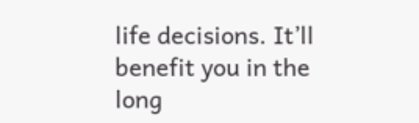life decisions. It’ll benefit you in the long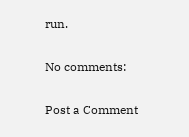run.

No comments:

Post a Comment